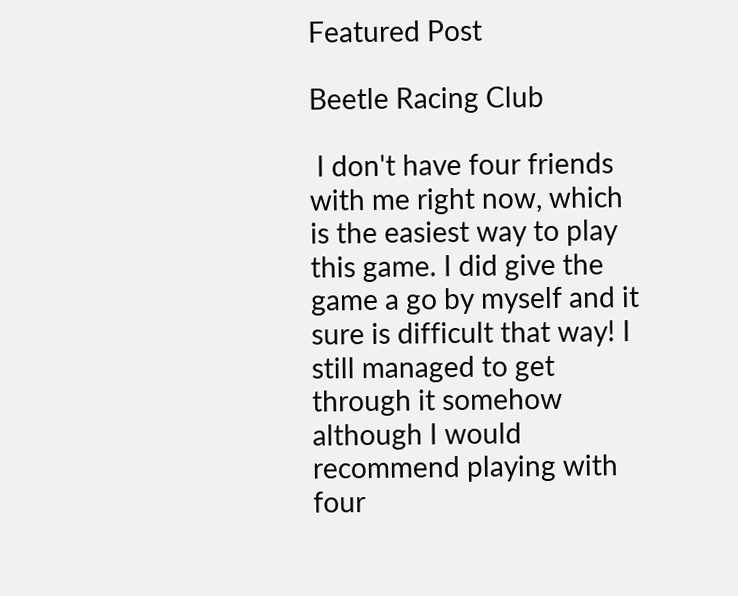Featured Post

Beetle Racing Club

 I don't have four friends with me right now, which is the easiest way to play this game. I did give the game a go by myself and it sure is difficult that way! I still managed to get through it somehow although I would recommend playing with four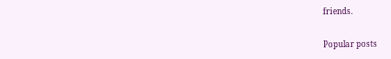friends.


Popular posts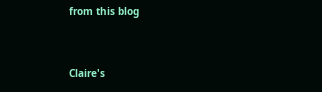from this blog


Claire's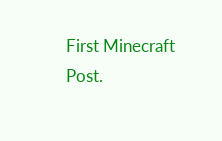First Minecraft Post.